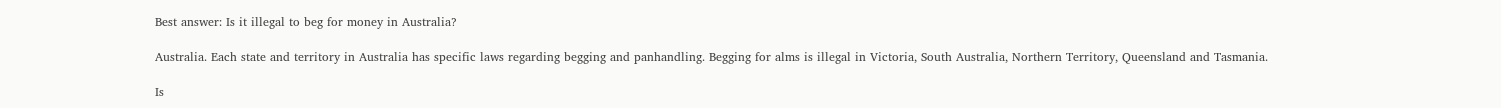Best answer: Is it illegal to beg for money in Australia?

Australia. Each state and territory in Australia has specific laws regarding begging and panhandling. Begging for alms is illegal in Victoria, South Australia, Northern Territory, Queensland and Tasmania.

Is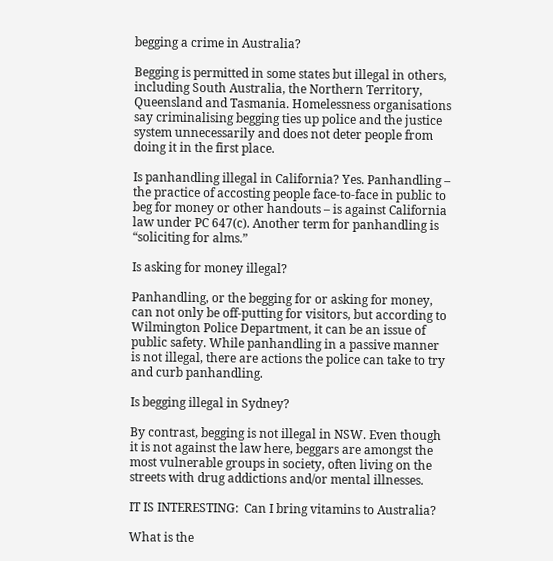begging a crime in Australia?

Begging is permitted in some states but illegal in others, including South Australia, the Northern Territory, Queensland and Tasmania. Homelessness organisations say criminalising begging ties up police and the justice system unnecessarily and does not deter people from doing it in the first place.

Is panhandling illegal in California? Yes. Panhandling – the practice of accosting people face-to-face in public to beg for money or other handouts – is against California law under PC 647(c). Another term for panhandling is “soliciting for alms.”

Is asking for money illegal?

Panhandling, or the begging for or asking for money, can not only be off-putting for visitors, but according to Wilmington Police Department, it can be an issue of public safety. While panhandling in a passive manner is not illegal, there are actions the police can take to try and curb panhandling.

Is begging illegal in Sydney?

By contrast, begging is not illegal in NSW. Even though it is not against the law here, beggars are amongst the most vulnerable groups in society, often living on the streets with drug addictions and/or mental illnesses.

IT IS INTERESTING:  Can I bring vitamins to Australia?

What is the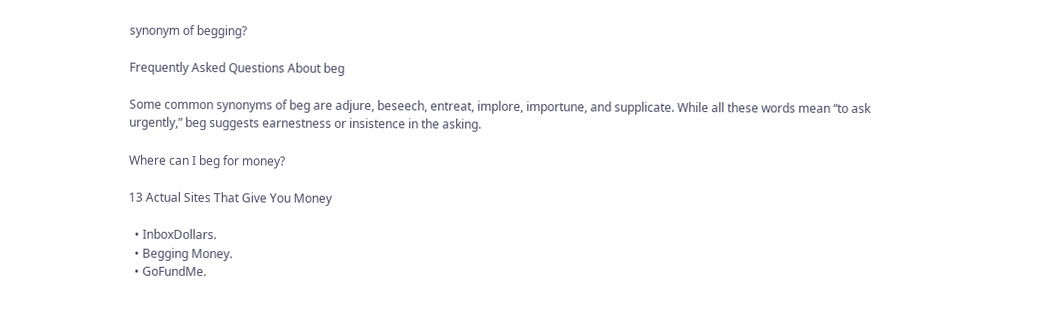synonym of begging?

Frequently Asked Questions About beg

Some common synonyms of beg are adjure, beseech, entreat, implore, importune, and supplicate. While all these words mean “to ask urgently,” beg suggests earnestness or insistence in the asking.

Where can I beg for money?

13 Actual Sites That Give You Money

  • InboxDollars.
  • Begging Money.
  • GoFundMe.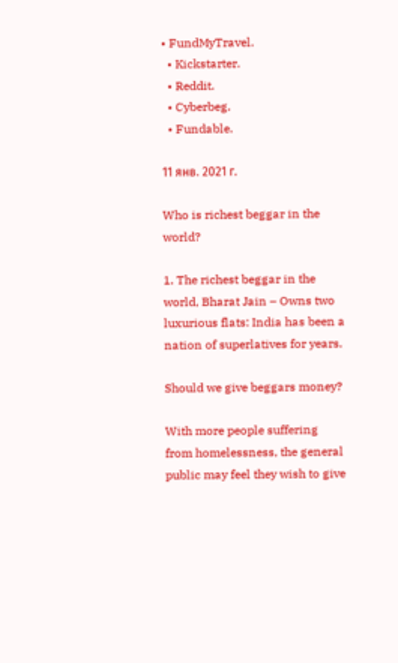• FundMyTravel.
  • Kickstarter.
  • Reddit.
  • Cyberbeg.
  • Fundable.

11 янв. 2021 г.

Who is richest beggar in the world?

1. The richest beggar in the world, Bharat Jain – Owns two luxurious flats: India has been a nation of superlatives for years.

Should we give beggars money?

With more people suffering from homelessness, the general public may feel they wish to give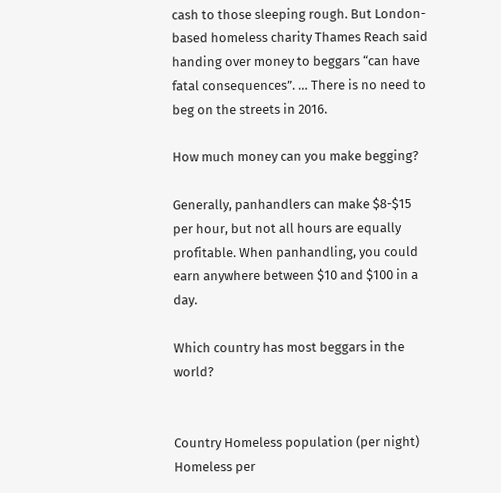cash to those sleeping rough. But London-based homeless charity Thames Reach said handing over money to beggars “can have fatal consequences”. … There is no need to beg on the streets in 2016.

How much money can you make begging?

Generally, panhandlers can make $8-$15 per hour, but not all hours are equally profitable. When panhandling, you could earn anywhere between $10 and $100 in a day.

Which country has most beggars in the world?


Country Homeless population (per night) Homeless per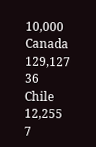10,000
Canada 129,127 36
Chile 12,255 7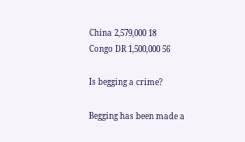China 2,579,000 18
Congo DR 1,500,000 56

Is begging a crime?

Begging has been made a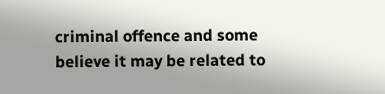criminal offence and some believe it may be related to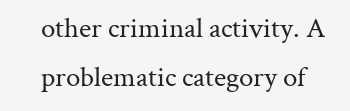other criminal activity. A problematic category of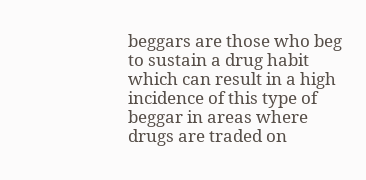beggars are those who beg to sustain a drug habit which can result in a high incidence of this type of beggar in areas where drugs are traded on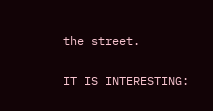the street.

IT IS INTERESTING: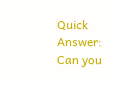Quick Answer: Can you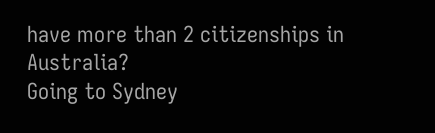have more than 2 citizenships in Australia?
Going to Sydney